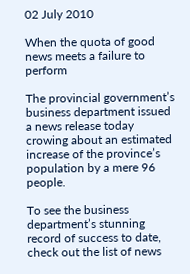02 July 2010

When the quota of good news meets a failure to perform

The provincial government’s business department issued a news release today crowing about an estimated increase of the province’s population by a mere 96 people.

To see the business department’s stunning record of success to date, check out the list of news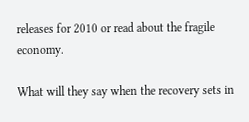releases for 2010 or read about the fragile economy.

What will they say when the recovery sets in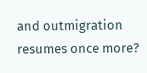and outmigration resumes once more?